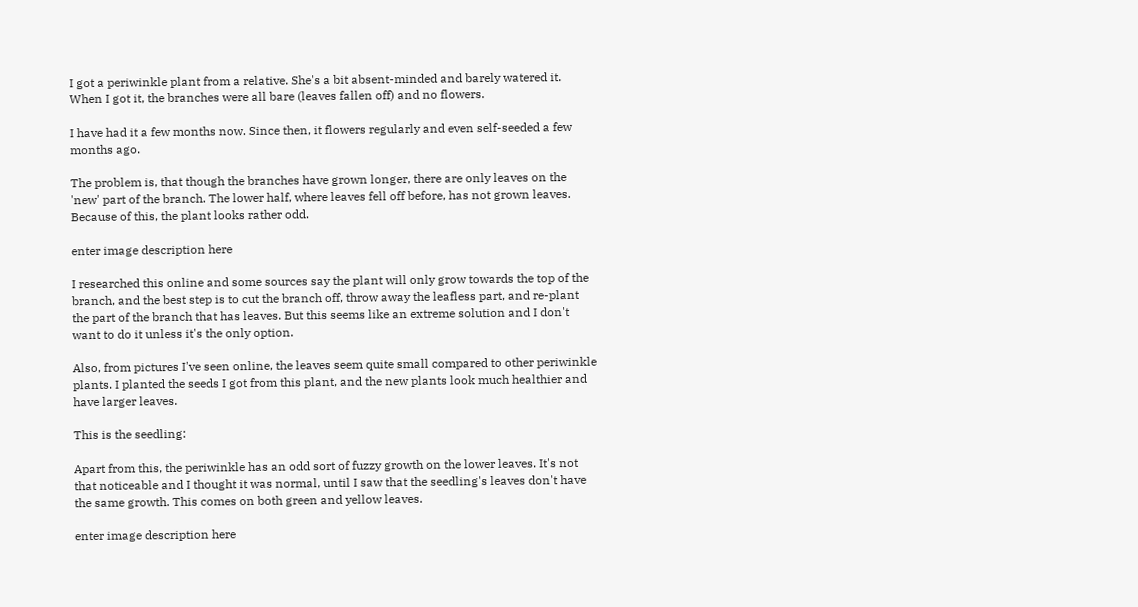I got a periwinkle plant from a relative. She's a bit absent-minded and barely watered it. When I got it, the branches were all bare (leaves fallen off) and no flowers.

I have had it a few months now. Since then, it flowers regularly and even self-seeded a few months ago.

The problem is, that though the branches have grown longer, there are only leaves on the 'new' part of the branch. The lower half, where leaves fell off before, has not grown leaves. Because of this, the plant looks rather odd.

enter image description here

I researched this online and some sources say the plant will only grow towards the top of the branch, and the best step is to cut the branch off, throw away the leafless part, and re-plant the part of the branch that has leaves. But this seems like an extreme solution and I don't want to do it unless it's the only option.

Also, from pictures I've seen online, the leaves seem quite small compared to other periwinkle plants. I planted the seeds I got from this plant, and the new plants look much healthier and have larger leaves.

This is the seedling:

Apart from this, the periwinkle has an odd sort of fuzzy growth on the lower leaves. It's not that noticeable and I thought it was normal, until I saw that the seedling's leaves don't have the same growth. This comes on both green and yellow leaves.

enter image description here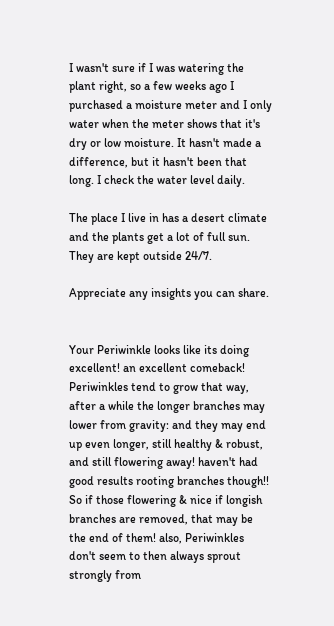I wasn't sure if I was watering the plant right, so a few weeks ago I purchased a moisture meter and I only water when the meter shows that it's dry or low moisture. It hasn't made a difference, but it hasn't been that long. I check the water level daily.

The place I live in has a desert climate and the plants get a lot of full sun. They are kept outside 24/7.

Appreciate any insights you can share.


Your Periwinkle looks like its doing excellent! an excellent comeback! Periwinkles tend to grow that way, after a while the longer branches may lower from gravity: and they may end up even longer, still healthy & robust, and still flowering away! haven't had good results rooting branches though!! So if those flowering & nice if longish branches are removed, that may be the end of them! also, Periwinkles don't seem to then always sprout strongly from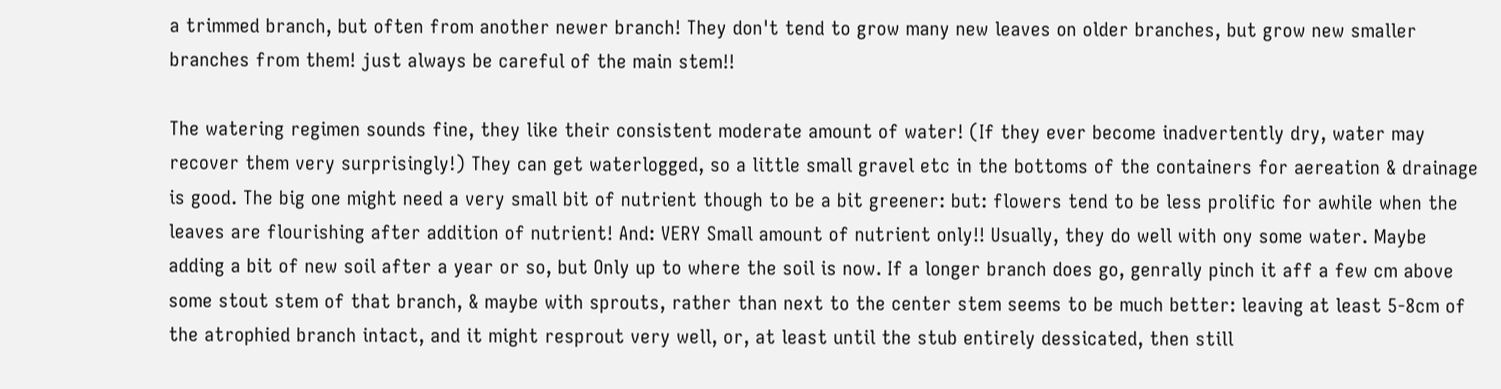a trimmed branch, but often from another newer branch! They don't tend to grow many new leaves on older branches, but grow new smaller branches from them! just always be careful of the main stem!!

The watering regimen sounds fine, they like their consistent moderate amount of water! (If they ever become inadvertently dry, water may recover them very surprisingly!) They can get waterlogged, so a little small gravel etc in the bottoms of the containers for aereation & drainage is good. The big one might need a very small bit of nutrient though to be a bit greener: but: flowers tend to be less prolific for awhile when the leaves are flourishing after addition of nutrient! And: VERY Small amount of nutrient only!! Usually, they do well with ony some water. Maybe adding a bit of new soil after a year or so, but Only up to where the soil is now. If a longer branch does go, genrally pinch it aff a few cm above some stout stem of that branch, & maybe with sprouts, rather than next to the center stem seems to be much better: leaving at least 5-8cm of the atrophied branch intact, and it might resprout very well, or, at least until the stub entirely dessicated, then still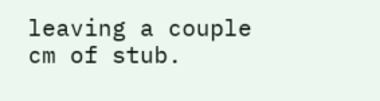leaving a couple cm of stub.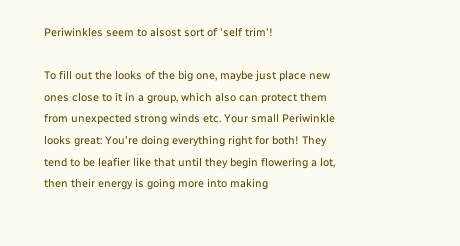Periwinkles seem to alsost sort of 'self trim'!

To fill out the looks of the big one, maybe just place new ones close to it in a group, which also can protect them from unexpected strong winds etc. Your small Periwinkle looks great: You're doing everything right for both! They tend to be leafier like that until they begin flowering a lot, then their energy is going more into making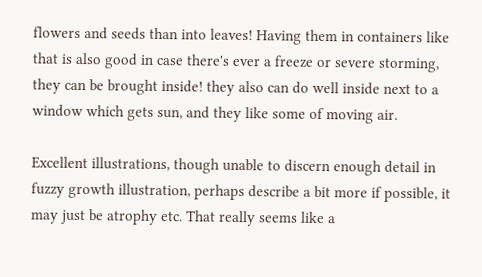flowers and seeds than into leaves! Having them in containers like that is also good in case there's ever a freeze or severe storming, they can be brought inside! they also can do well inside next to a window which gets sun, and they like some of moving air.

Excellent illustrations, though unable to discern enough detail in fuzzy growth illustration, perhaps describe a bit more if possible, it may just be atrophy etc. That really seems like a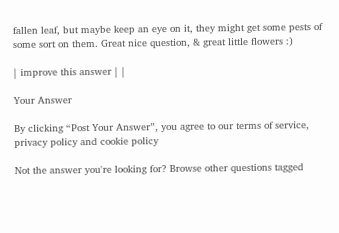fallen leaf, but maybe keep an eye on it, they might get some pests of some sort on them. Great nice question, & great little flowers :)

| improve this answer | |

Your Answer

By clicking “Post Your Answer”, you agree to our terms of service, privacy policy and cookie policy

Not the answer you're looking for? Browse other questions tagged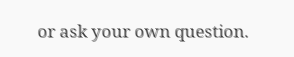or ask your own question.